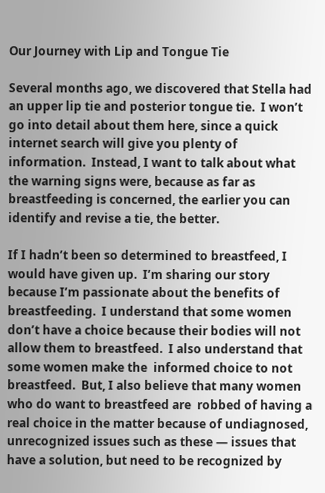Our Journey with Lip and Tongue Tie

Several months ago, we discovered that Stella had an upper lip tie and posterior tongue tie.  I won’t go into detail about them here, since a quick internet search will give you plenty of information.  Instead, I want to talk about what the warning signs were, because as far as breastfeeding is concerned, the earlier you can identify and revise a tie, the better.

If I hadn’t been so determined to breastfeed, I would have given up.  I’m sharing our story because I’m passionate about the benefits of breastfeeding.  I understand that some women don’t have a choice because their bodies will not allow them to breastfeed.  I also understand that some women make the  informed choice to not breastfeed.  But, I also believe that many women who do want to breastfeed are  robbed of having a real choice in the matter because of undiagnosed, unrecognized issues such as these — issues that have a solution, but need to be recognized by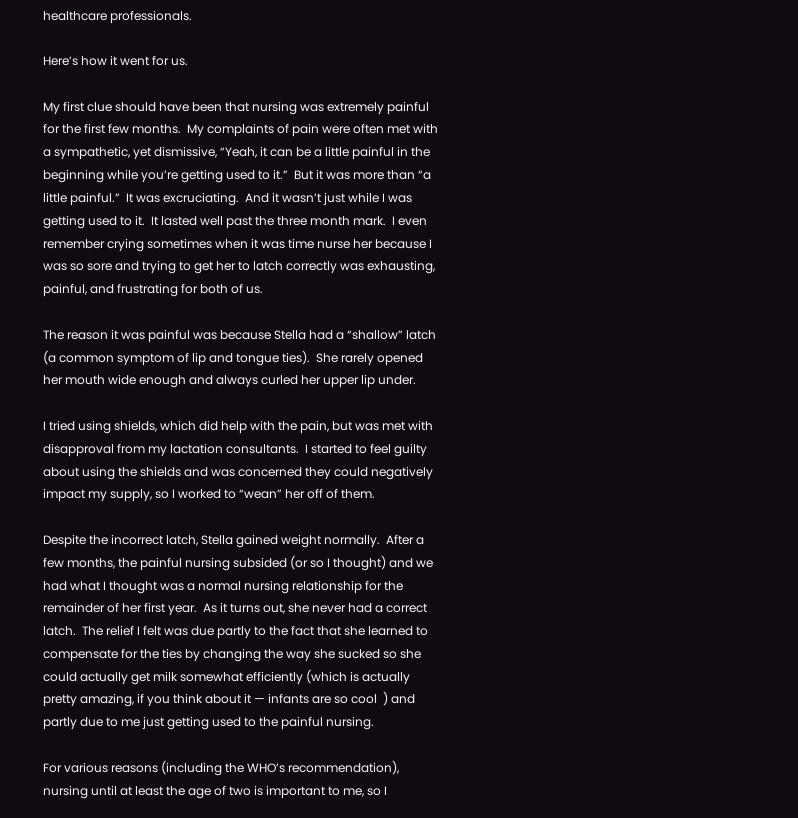healthcare professionals.

Here’s how it went for us.

My first clue should have been that nursing was extremely painful for the first few months.  My complaints of pain were often met with a sympathetic, yet dismissive, “Yeah, it can be a little painful in the beginning while you’re getting used to it.”  But it was more than “a little painful.”  It was excruciating.  And it wasn’t just while I was getting used to it.  It lasted well past the three month mark.  I even remember crying sometimes when it was time nurse her because I was so sore and trying to get her to latch correctly was exhausting, painful, and frustrating for both of us.

The reason it was painful was because Stella had a “shallow” latch (a common symptom of lip and tongue ties).  She rarely opened her mouth wide enough and always curled her upper lip under.

I tried using shields, which did help with the pain, but was met with disapproval from my lactation consultants.  I started to feel guilty about using the shields and was concerned they could negatively impact my supply, so I worked to “wean” her off of them.

Despite the incorrect latch, Stella gained weight normally.  After a few months, the painful nursing subsided (or so I thought) and we had what I thought was a normal nursing relationship for the remainder of her first year.  As it turns out, she never had a correct latch.  The relief I felt was due partly to the fact that she learned to compensate for the ties by changing the way she sucked so she could actually get milk somewhat efficiently (which is actually pretty amazing, if you think about it — infants are so cool  ) and partly due to me just getting used to the painful nursing.

For various reasons (including the WHO’s recommendation), nursing until at least the age of two is important to me, so I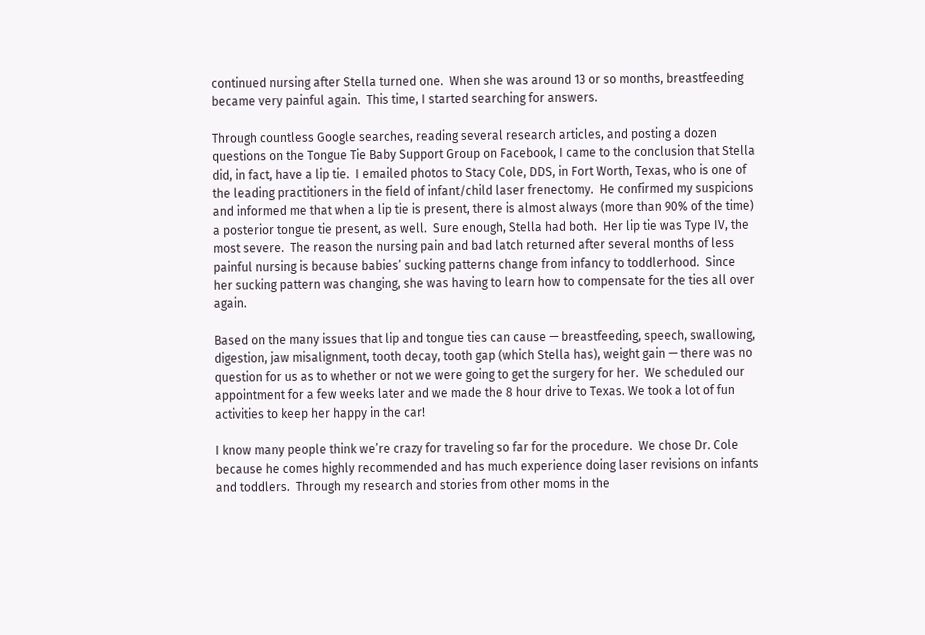continued nursing after Stella turned one.  When she was around 13 or so months, breastfeeding became very painful again.  This time, I started searching for answers.

Through countless Google searches, reading several research articles, and posting a dozen questions on the Tongue Tie Baby Support Group on Facebook, I came to the conclusion that Stella did, in fact, have a lip tie.  I emailed photos to Stacy Cole, DDS, in Fort Worth, Texas, who is one of the leading practitioners in the field of infant/child laser frenectomy.  He confirmed my suspicions and informed me that when a lip tie is present, there is almost always (more than 90% of the time) a posterior tongue tie present, as well.  Sure enough, Stella had both.  Her lip tie was Type IV, the most severe.  The reason the nursing pain and bad latch returned after several months of less painful nursing is because babies’ sucking patterns change from infancy to toddlerhood.  Since her sucking pattern was changing, she was having to learn how to compensate for the ties all over again.

Based on the many issues that lip and tongue ties can cause — breastfeeding, speech, swallowing, digestion, jaw misalignment, tooth decay, tooth gap (which Stella has), weight gain — there was no question for us as to whether or not we were going to get the surgery for her.  We scheduled our appointment for a few weeks later and we made the 8 hour drive to Texas. We took a lot of fun activities to keep her happy in the car!

I know many people think we’re crazy for traveling so far for the procedure.  We chose Dr. Cole because he comes highly recommended and has much experience doing laser revisions on infants and toddlers.  Through my research and stories from other moms in the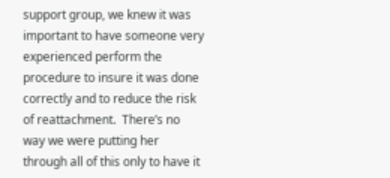support group, we knew it was important to have someone very experienced perform the procedure to insure it was done correctly and to reduce the risk of reattachment.  There’s no way we were putting her through all of this only to have it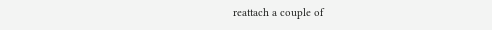reattach a couple of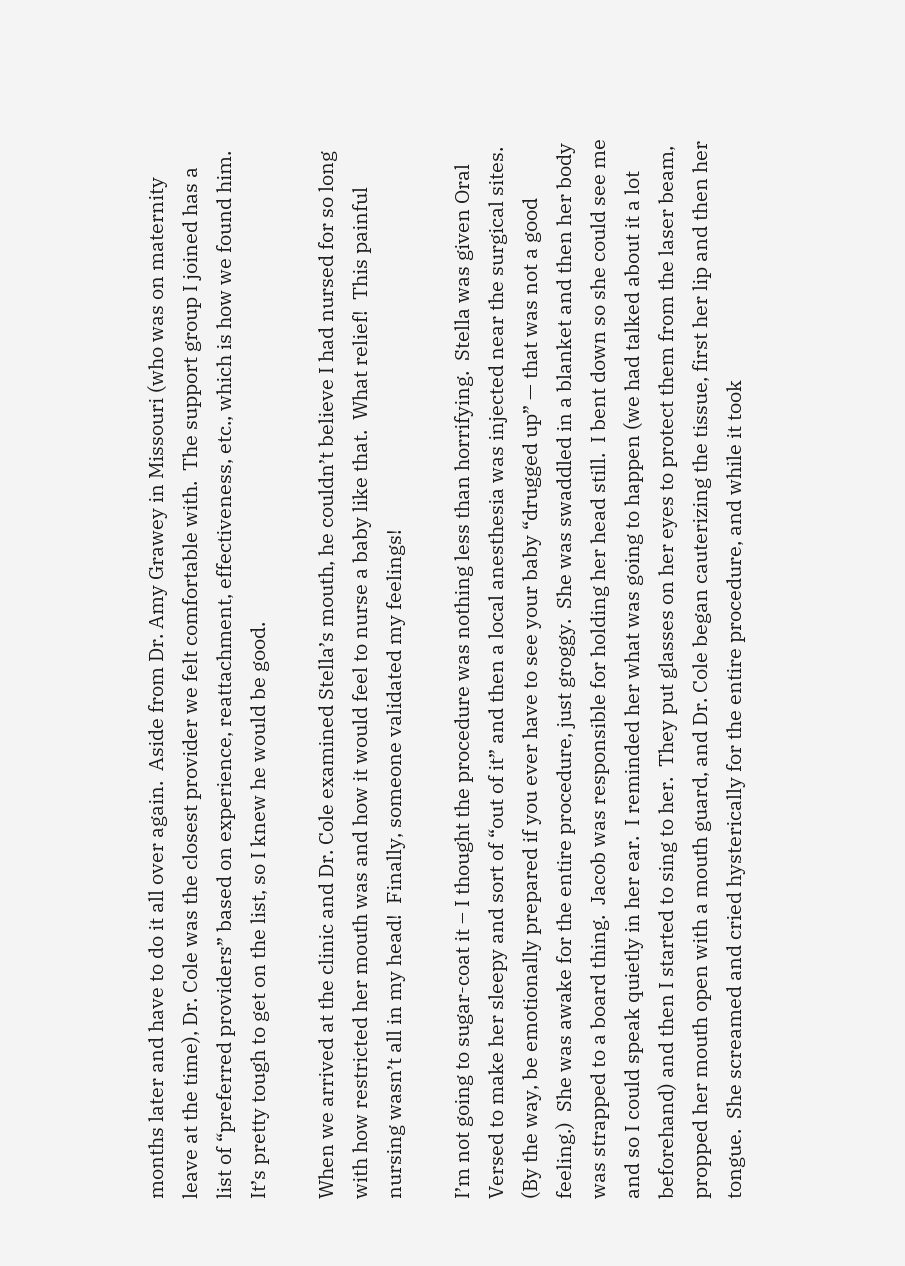months later and have to do it all over again.  Aside from Dr. Amy Grawey in Missouri (who was on maternity leave at the time), Dr. Cole was the closest provider we felt comfortable with.  The support group I joined has a list of “preferred providers” based on experience, reattachment, effectiveness, etc., which is how we found him.  It’s pretty tough to get on the list, so I knew he would be good.

When we arrived at the clinic and Dr. Cole examined Stella’s mouth, he couldn’t believe I had nursed for so long with how restricted her mouth was and how it would feel to nurse a baby like that.  What relief!  This painful nursing wasn’t all in my head!  Finally, someone validated my feelings!

I’m not going to sugar-coat it – I thought the procedure was nothing less than horrifying.  Stella was given Oral Versed to make her sleepy and sort of “out of it” and then a local anesthesia was injected near the surgical sites.  (By the way, be emotionally prepared if you ever have to see your baby “drugged up” — that was not a good feeling.)  She was awake for the entire procedure, just groggy.  She was swaddled in a blanket and then her body was strapped to a board thing.  Jacob was responsible for holding her head still.  I bent down so she could see me and so I could speak quietly in her ear.  I reminded her what was going to happen (we had talked about it a lot beforehand) and then I started to sing to her.  They put glasses on her eyes to protect them from the laser beam, propped her mouth open with a mouth guard, and Dr. Cole began cauterizing the tissue, first her lip and then her tongue.  She screamed and cried hysterically for the entire procedure, and while it took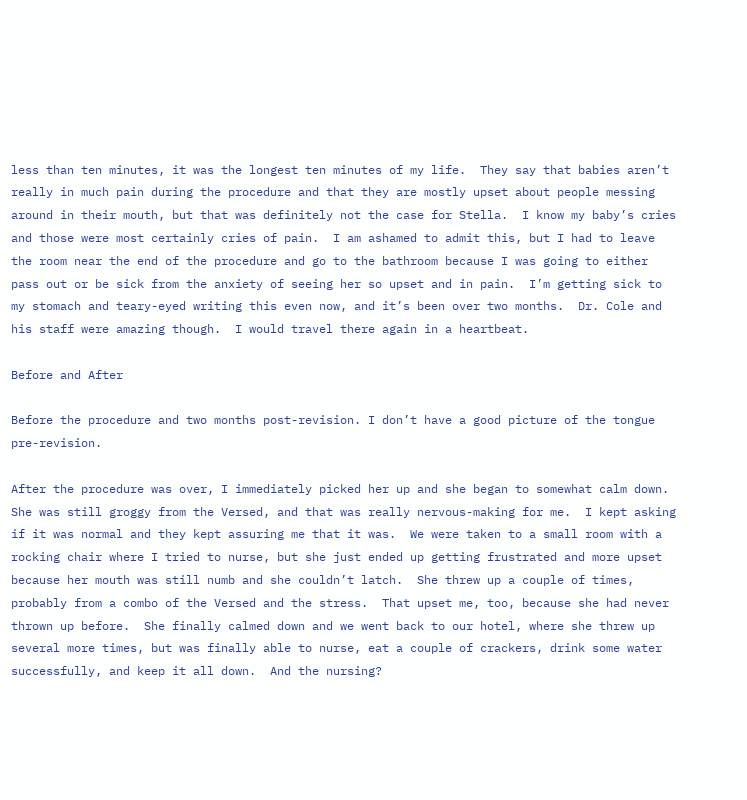less than ten minutes, it was the longest ten minutes of my life.  They say that babies aren’t really in much pain during the procedure and that they are mostly upset about people messing around in their mouth, but that was definitely not the case for Stella.  I know my baby’s cries and those were most certainly cries of pain.  I am ashamed to admit this, but I had to leave the room near the end of the procedure and go to the bathroom because I was going to either pass out or be sick from the anxiety of seeing her so upset and in pain.  I’m getting sick to my stomach and teary-eyed writing this even now, and it’s been over two months.  Dr. Cole and his staff were amazing though.  I would travel there again in a heartbeat.

Before and After

Before the procedure and two months post-revision. I don’t have a good picture of the tongue pre-revision.

After the procedure was over, I immediately picked her up and she began to somewhat calm down.  She was still groggy from the Versed, and that was really nervous-making for me.  I kept asking if it was normal and they kept assuring me that it was.  We were taken to a small room with a rocking chair where I tried to nurse, but she just ended up getting frustrated and more upset because her mouth was still numb and she couldn’t latch.  She threw up a couple of times, probably from a combo of the Versed and the stress.  That upset me, too, because she had never thrown up before.  She finally calmed down and we went back to our hotel, where she threw up several more times, but was finally able to nurse, eat a couple of crackers, drink some water successfully, and keep it all down.  And the nursing?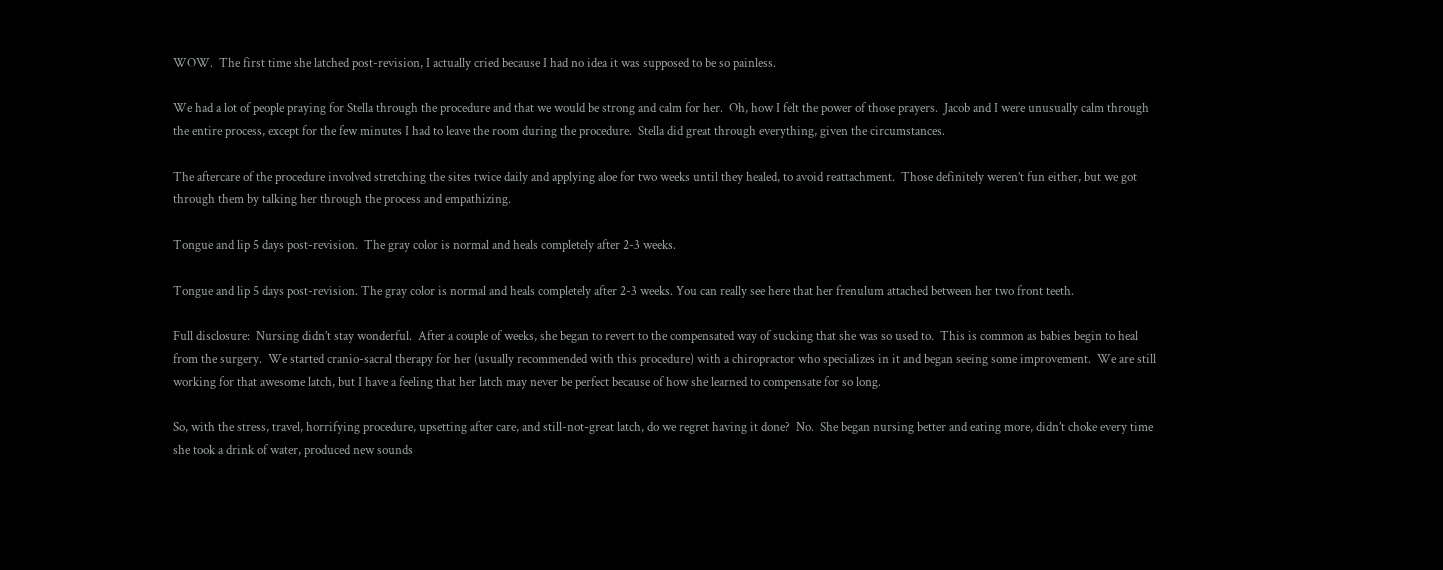WOW.  The first time she latched post-revision, I actually cried because I had no idea it was supposed to be so painless.

We had a lot of people praying for Stella through the procedure and that we would be strong and calm for her.  Oh, how I felt the power of those prayers.  Jacob and I were unusually calm through the entire process, except for the few minutes I had to leave the room during the procedure.  Stella did great through everything, given the circumstances.

The aftercare of the procedure involved stretching the sites twice daily and applying aloe for two weeks until they healed, to avoid reattachment.  Those definitely weren’t fun either, but we got through them by talking her through the process and empathizing.

Tongue and lip 5 days post-revision.  The gray color is normal and heals completely after 2-3 weeks.

Tongue and lip 5 days post-revision. The gray color is normal and heals completely after 2-3 weeks. You can really see here that her frenulum attached between her two front teeth.

Full disclosure:  Nursing didn’t stay wonderful.  After a couple of weeks, she began to revert to the compensated way of sucking that she was so used to.  This is common as babies begin to heal from the surgery.  We started cranio-sacral therapy for her (usually recommended with this procedure) with a chiropractor who specializes in it and began seeing some improvement.  We are still working for that awesome latch, but I have a feeling that her latch may never be perfect because of how she learned to compensate for so long.

So, with the stress, travel, horrifying procedure, upsetting after care, and still-not-great latch, do we regret having it done?  No.  She began nursing better and eating more, didn’t choke every time she took a drink of water, produced new sounds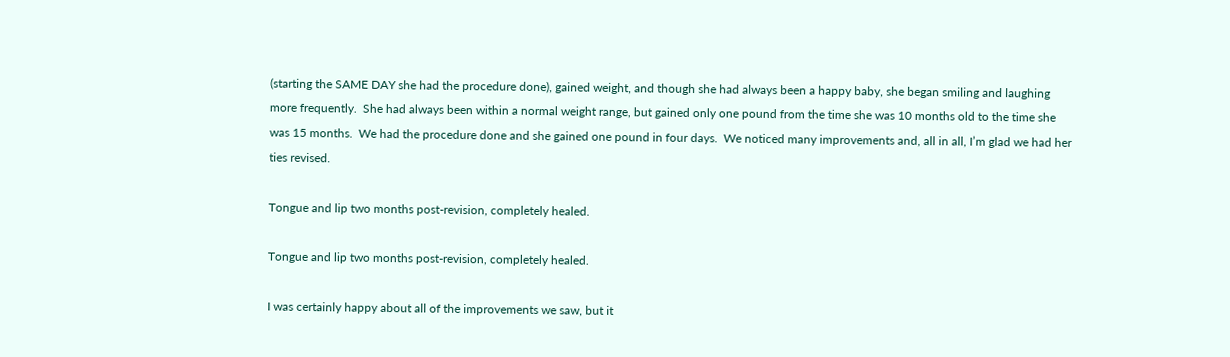(starting the SAME DAY she had the procedure done), gained weight, and though she had always been a happy baby, she began smiling and laughing more frequently.  She had always been within a normal weight range, but gained only one pound from the time she was 10 months old to the time she was 15 months.  We had the procedure done and she gained one pound in four days.  We noticed many improvements and, all in all, I’m glad we had her ties revised.

Tongue and lip two months post-revision, completely healed.

Tongue and lip two months post-revision, completely healed.

I was certainly happy about all of the improvements we saw, but it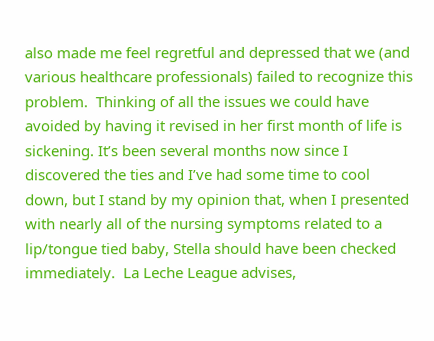also made me feel regretful and depressed that we (and various healthcare professionals) failed to recognize this problem.  Thinking of all the issues we could have avoided by having it revised in her first month of life is sickening. It’s been several months now since I discovered the ties and I’ve had some time to cool down, but I stand by my opinion that, when I presented with nearly all of the nursing symptoms related to a lip/tongue tied baby, Stella should have been checked immediately.  La Leche League advises,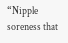“Nipple soreness that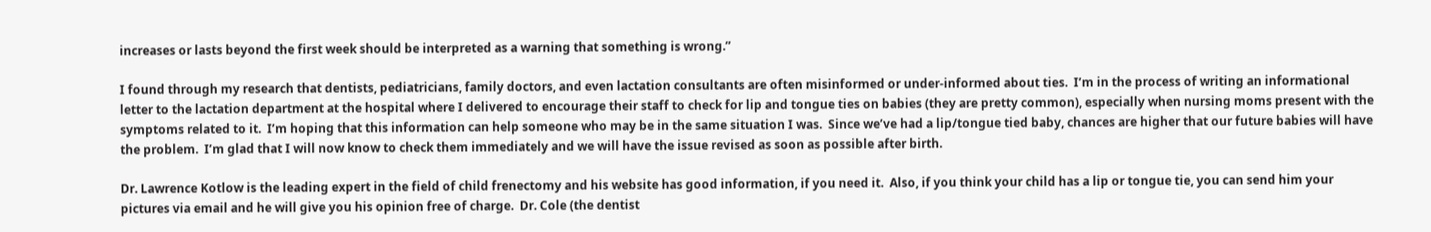increases or lasts beyond the first week should be interpreted as a warning that something is wrong.”

I found through my research that dentists, pediatricians, family doctors, and even lactation consultants are often misinformed or under-informed about ties.  I’m in the process of writing an informational letter to the lactation department at the hospital where I delivered to encourage their staff to check for lip and tongue ties on babies (they are pretty common), especially when nursing moms present with the symptoms related to it.  I’m hoping that this information can help someone who may be in the same situation I was.  Since we’ve had a lip/tongue tied baby, chances are higher that our future babies will have the problem.  I’m glad that I will now know to check them immediately and we will have the issue revised as soon as possible after birth.

Dr. Lawrence Kotlow is the leading expert in the field of child frenectomy and his website has good information, if you need it.  Also, if you think your child has a lip or tongue tie, you can send him your pictures via email and he will give you his opinion free of charge.  Dr. Cole (the dentist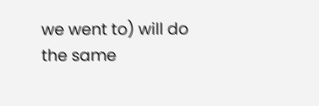we went to) will do the same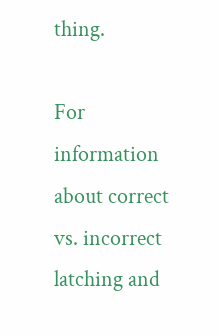thing.

For information about correct vs. incorrect latching and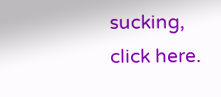sucking, click here.